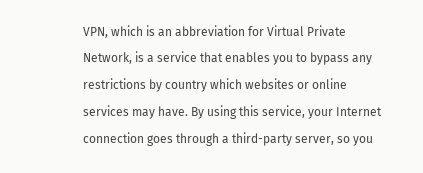VPN, which is an abbreviation for Virtual Private Network, is a service that enables you to bypass any restrictions by country which websites or online services may have. By using this service, your Internet connection goes through a third-party server, so you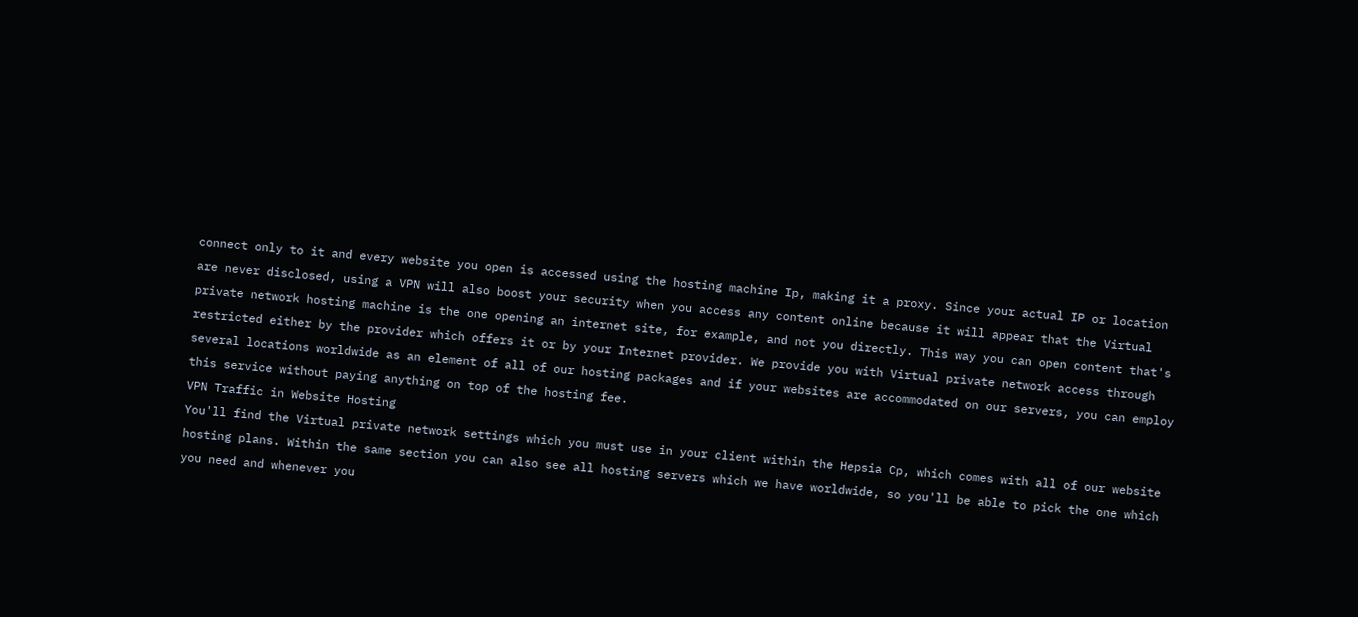connect only to it and every website you open is accessed using the hosting machine Ip, making it a proxy. Since your actual IP or location are never disclosed, using a VPN will also boost your security when you access any content online because it will appear that the Virtual private network hosting machine is the one opening an internet site, for example, and not you directly. This way you can open content that's restricted either by the provider which offers it or by your Internet provider. We provide you with Virtual private network access through several locations worldwide as an element of all of our hosting packages and if your websites are accommodated on our servers, you can employ this service without paying anything on top of the hosting fee.
VPN Traffic in Website Hosting
You'll find the Virtual private network settings which you must use in your client within the Hepsia Cp, which comes with all of our website hosting plans. Within the same section you can also see all hosting servers which we have worldwide, so you'll be able to pick the one which you need and whenever you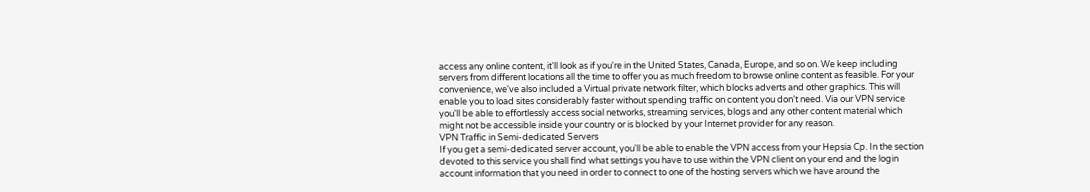access any online content, it'll look as if you're in the United States, Canada, Europe, and so on. We keep including servers from different locations all the time to offer you as much freedom to browse online content as feasible. For your convenience, we've also included a Virtual private network filter, which blocks adverts and other graphics. This will enable you to load sites considerably faster without spending traffic on content you don't need. Via our VPN service you'll be able to effortlessly access social networks, streaming services, blogs and any other content material which might not be accessible inside your country or is blocked by your Internet provider for any reason.
VPN Traffic in Semi-dedicated Servers
If you get a semi-dedicated server account, you'll be able to enable the VPN access from your Hepsia Cp. In the section devoted to this service you shall find what settings you have to use within the VPN client on your end and the login account information that you need in order to connect to one of the hosting servers which we have around the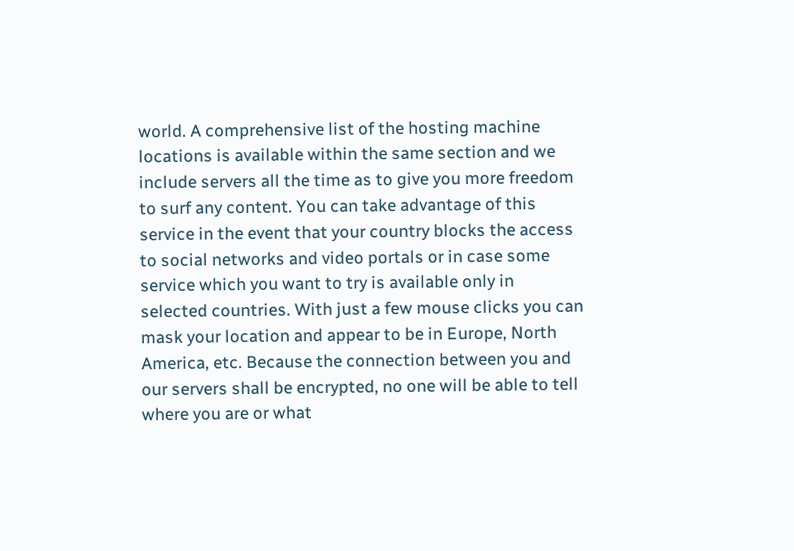world. A comprehensive list of the hosting machine locations is available within the same section and we include servers all the time as to give you more freedom to surf any content. You can take advantage of this service in the event that your country blocks the access to social networks and video portals or in case some service which you want to try is available only in selected countries. With just a few mouse clicks you can mask your location and appear to be in Europe, North America, etc. Because the connection between you and our servers shall be encrypted, no one will be able to tell where you are or what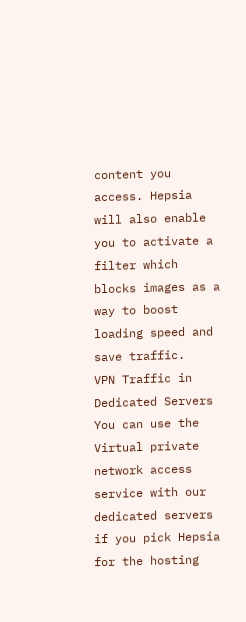content you access. Hepsia will also enable you to activate a filter which blocks images as a way to boost loading speed and save traffic.
VPN Traffic in Dedicated Servers
You can use the Virtual private network access service with our dedicated servers if you pick Hepsia for the hosting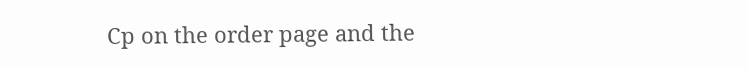Cp on the order page and the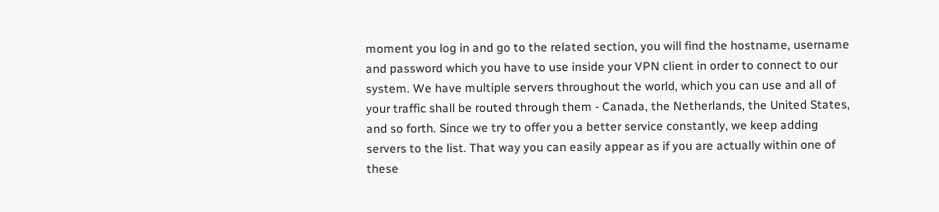moment you log in and go to the related section, you will find the hostname, username and password which you have to use inside your VPN client in order to connect to our system. We have multiple servers throughout the world, which you can use and all of your traffic shall be routed through them - Canada, the Netherlands, the United States, and so forth. Since we try to offer you a better service constantly, we keep adding servers to the list. That way you can easily appear as if you are actually within one of these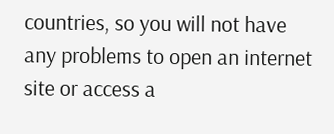countries, so you will not have any problems to open an internet site or access a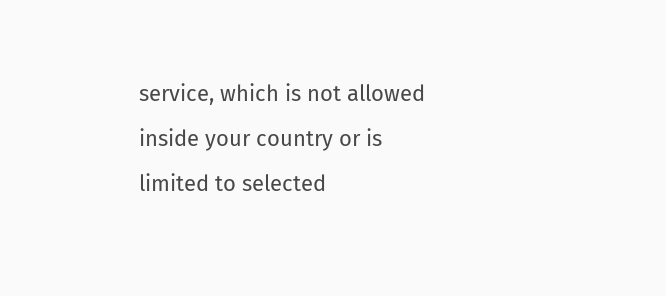service, which is not allowed inside your country or is limited to selected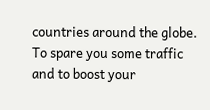countries around the globe. To spare you some traffic and to boost your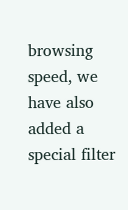browsing speed, we have also added a special filter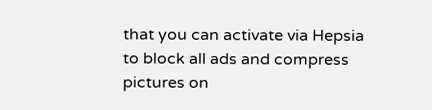that you can activate via Hepsia to block all ads and compress pictures on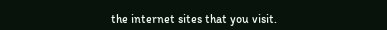the internet sites that you visit.